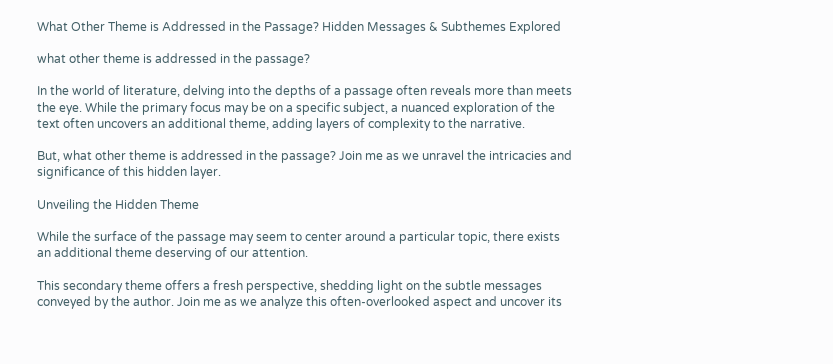What Other Theme is Addressed in the Passage? Hidden Messages & Subthemes Explored

what other theme is addressed in the passage?

In the world of literature, delving into the depths of a passage often reveals more than meets the eye. While the primary focus may be on a specific subject, a nuanced exploration of the text often uncovers an additional theme, adding layers of complexity to the narrative.

But, what other theme is addressed in the passage? Join me as we unravel the intricacies and significance of this hidden layer.

Unveiling the Hidden Theme

While the surface of the passage may seem to center around a particular topic, there exists an additional theme deserving of our attention.

This secondary theme offers a fresh perspective, shedding light on the subtle messages conveyed by the author. Join me as we analyze this often-overlooked aspect and uncover its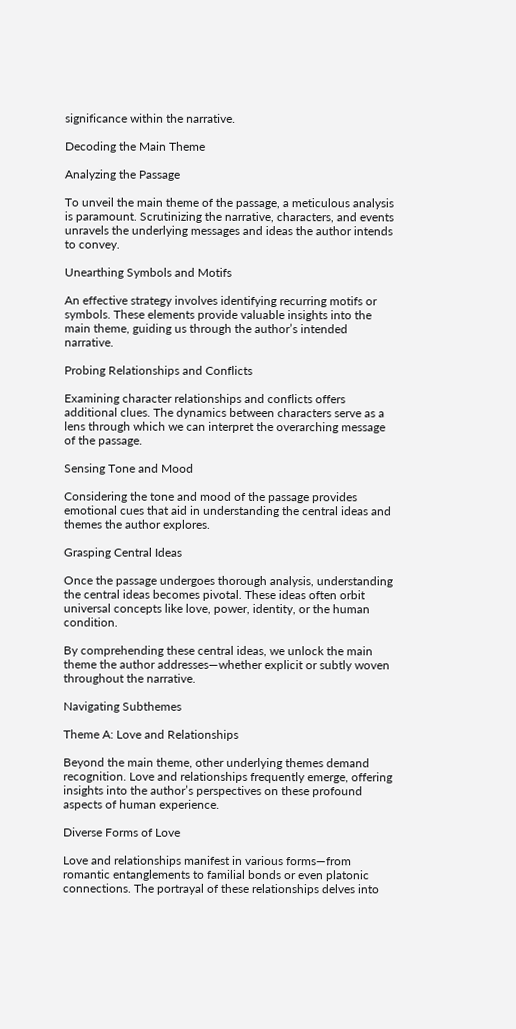significance within the narrative.

Decoding the Main Theme

Analyzing the Passage

To unveil the main theme of the passage, a meticulous analysis is paramount. Scrutinizing the narrative, characters, and events unravels the underlying messages and ideas the author intends to convey.

Unearthing Symbols and Motifs

An effective strategy involves identifying recurring motifs or symbols. These elements provide valuable insights into the main theme, guiding us through the author’s intended narrative.

Probing Relationships and Conflicts

Examining character relationships and conflicts offers additional clues. The dynamics between characters serve as a lens through which we can interpret the overarching message of the passage.

Sensing Tone and Mood

Considering the tone and mood of the passage provides emotional cues that aid in understanding the central ideas and themes the author explores.

Grasping Central Ideas

Once the passage undergoes thorough analysis, understanding the central ideas becomes pivotal. These ideas often orbit universal concepts like love, power, identity, or the human condition.

By comprehending these central ideas, we unlock the main theme the author addresses—whether explicit or subtly woven throughout the narrative.

Navigating Subthemes

Theme A: Love and Relationships

Beyond the main theme, other underlying themes demand recognition. Love and relationships frequently emerge, offering insights into the author’s perspectives on these profound aspects of human experience.

Diverse Forms of Love

Love and relationships manifest in various forms—from romantic entanglements to familial bonds or even platonic connections. The portrayal of these relationships delves into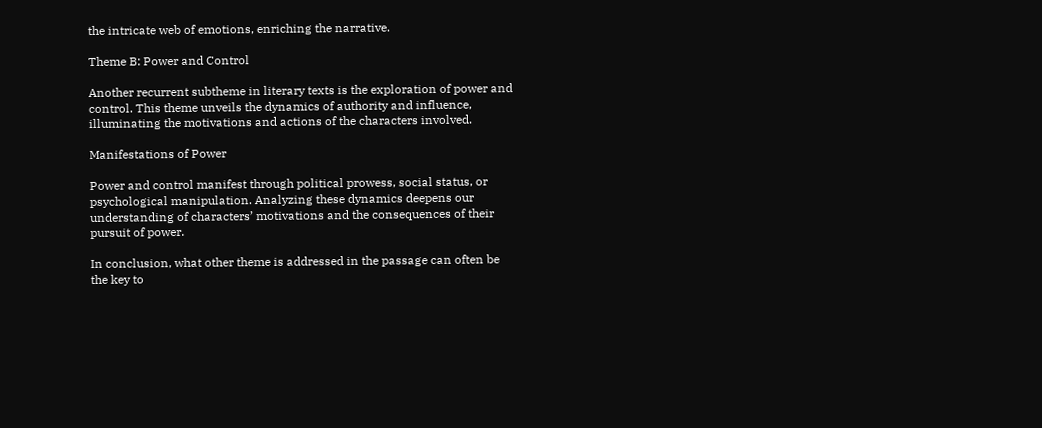the intricate web of emotions, enriching the narrative.

Theme B: Power and Control

Another recurrent subtheme in literary texts is the exploration of power and control. This theme unveils the dynamics of authority and influence, illuminating the motivations and actions of the characters involved.

Manifestations of Power

Power and control manifest through political prowess, social status, or psychological manipulation. Analyzing these dynamics deepens our understanding of characters’ motivations and the consequences of their pursuit of power.

In conclusion, what other theme is addressed in the passage can often be the key to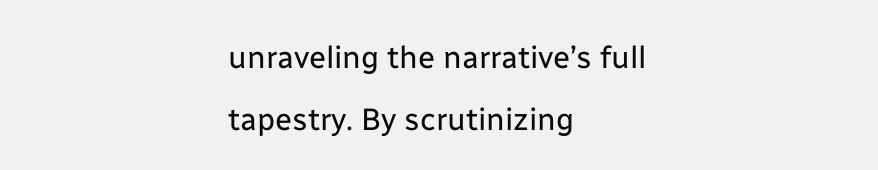unraveling the narrative’s full tapestry. By scrutinizing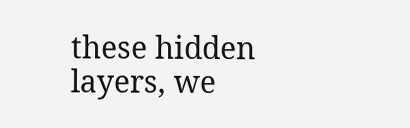these hidden layers, we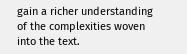gain a richer understanding of the complexities woven into the text.